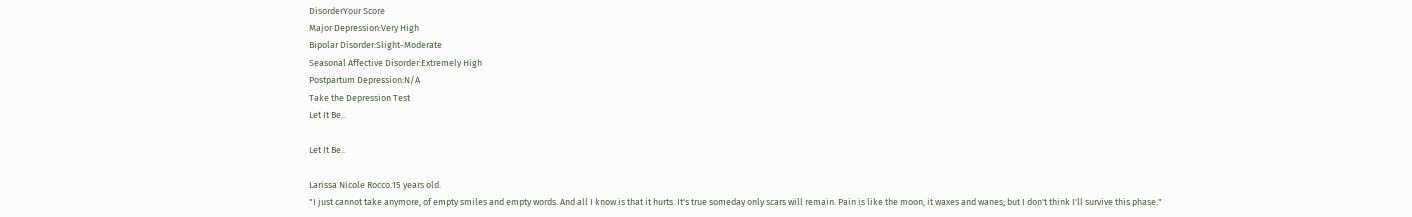DisorderYour Score
Major Depression:Very High
Bipolar Disorder:Slight-Moderate
Seasonal Affective Disorder:Extremely High
Postpartum Depression:N/A
Take the Depression Test
Let It Be..

Let It Be..

Larissa Nicole Rocco.15 years old.
"I just cannot take anymore, of empty smiles and empty words. And all I know is that it hurts. It's true someday only scars will remain. Pain is like the moon, it waxes and wanes; but I don't think I'll survive this phase."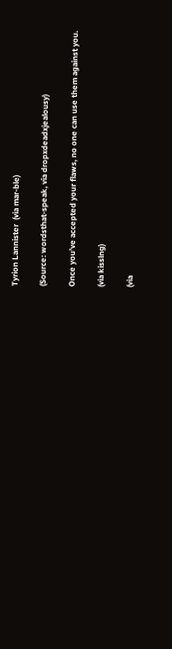Tyrion Lannister  (via mar-ble)

(Source: wordsthat-speak, via dropxdeadxjealousy)

Once you’ve accepted your flaws, no one can use them against you.

(via kisslng)

(via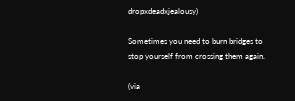dropxdeadxjealousy)

Sometimes you need to burn bridges to stop yourself from crossing them again.

(via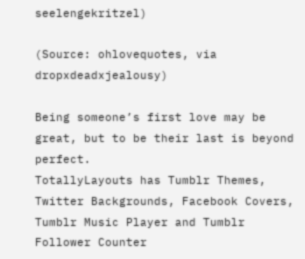seelengekritzel)

(Source: ohlovequotes, via dropxdeadxjealousy)

Being someone’s first love may be great, but to be their last is beyond perfect.
TotallyLayouts has Tumblr Themes, Twitter Backgrounds, Facebook Covers, Tumblr Music Player and Tumblr Follower Counter